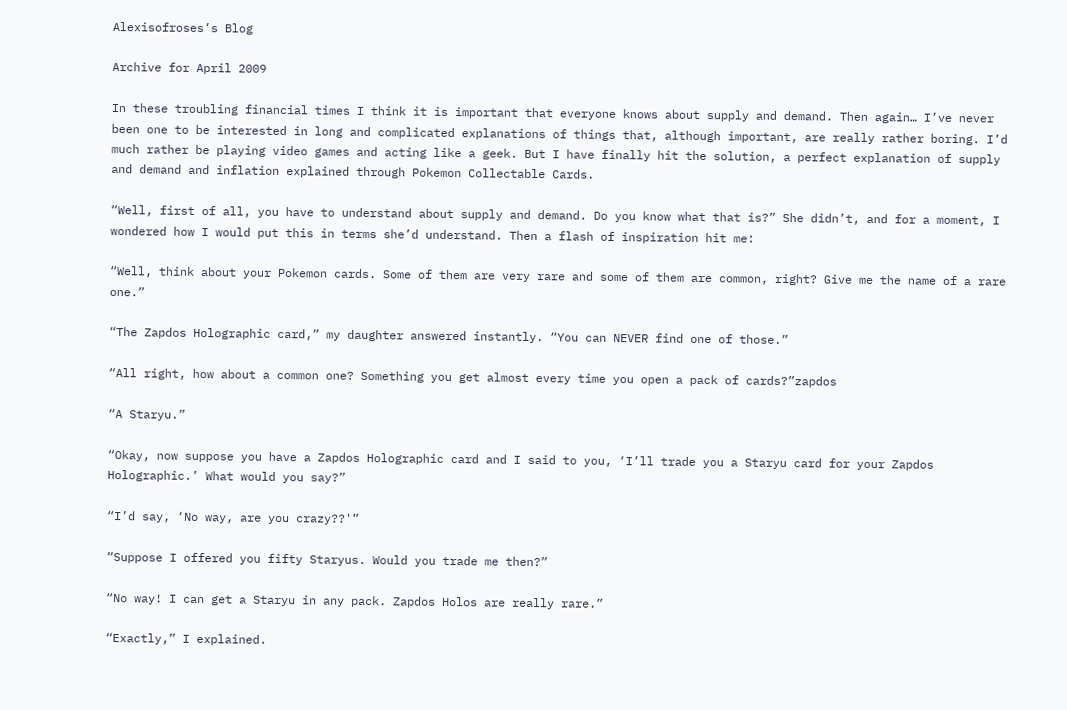Alexisofroses’s Blog

Archive for April 2009

In these troubling financial times I think it is important that everyone knows about supply and demand. Then again… I’ve never been one to be interested in long and complicated explanations of things that, although important, are really rather boring. I’d much rather be playing video games and acting like a geek. But I have finally hit the solution, a perfect explanation of supply and demand and inflation explained through Pokemon Collectable Cards.

“Well, first of all, you have to understand about supply and demand. Do you know what that is?” She didn’t, and for a moment, I wondered how I would put this in terms she’d understand. Then a flash of inspiration hit me:

“Well, think about your Pokemon cards. Some of them are very rare and some of them are common, right? Give me the name of a rare one.”

“The Zapdos Holographic card,” my daughter answered instantly. “You can NEVER find one of those.”

“All right, how about a common one? Something you get almost every time you open a pack of cards?”zapdos

“A Staryu.”

“Okay, now suppose you have a Zapdos Holographic card and I said to you, ‘I’ll trade you a Staryu card for your Zapdos Holographic.’ What would you say?”

“I’d say, ‘No way, are you crazy??'”

“Suppose I offered you fifty Staryus. Would you trade me then?”

“No way! I can get a Staryu in any pack. Zapdos Holos are really rare.”

“Exactly,” I explained.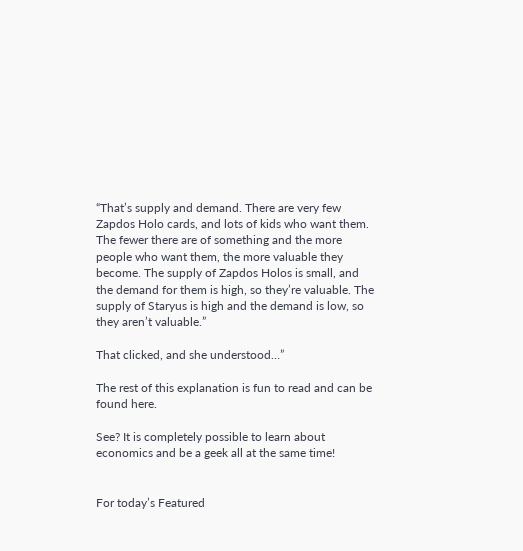“That’s supply and demand. There are very few Zapdos Holo cards, and lots of kids who want them. The fewer there are of something and the more people who want them, the more valuable they become. The supply of Zapdos Holos is small, and the demand for them is high, so they’re valuable. The supply of Staryus is high and the demand is low, so they aren’t valuable.”

That clicked, and she understood…”

The rest of this explanation is fun to read and can be found here.

See? It is completely possible to learn about economics and be a geek all at the same time!


For today’s Featured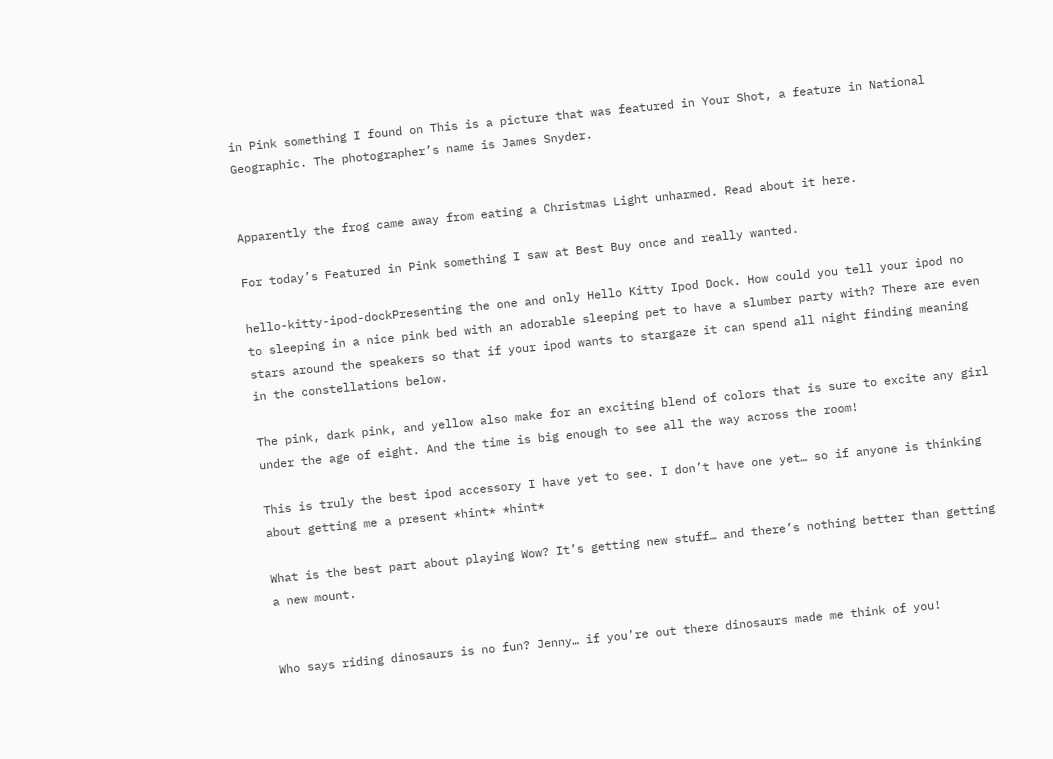in Pink something I found on This is a picture that was featured in Your Shot, a feature in National Geographic. The photographer’s name is James Snyder.


Apparently the frog came away from eating a Christmas Light unharmed. Read about it here.

For today’s Featured in Pink something I saw at Best Buy once and really wanted.

hello-kitty-ipod-dockPresenting the one and only Hello Kitty Ipod Dock. How could you tell your ipod no to sleeping in a nice pink bed with an adorable sleeping pet to have a slumber party with? There are even stars around the speakers so that if your ipod wants to stargaze it can spend all night finding meaning in the constellations below.

The pink, dark pink, and yellow also make for an exciting blend of colors that is sure to excite any girl under the age of eight. And the time is big enough to see all the way across the room!

This is truly the best ipod accessory I have yet to see. I don’t have one yet… so if anyone is thinking about getting me a present *hint* *hint*

What is the best part about playing Wow? It’s getting new stuff… and there’s nothing better than getting a new mount.


Who says riding dinosaurs is no fun? Jenny… if you’re out there dinosaurs made me think of you!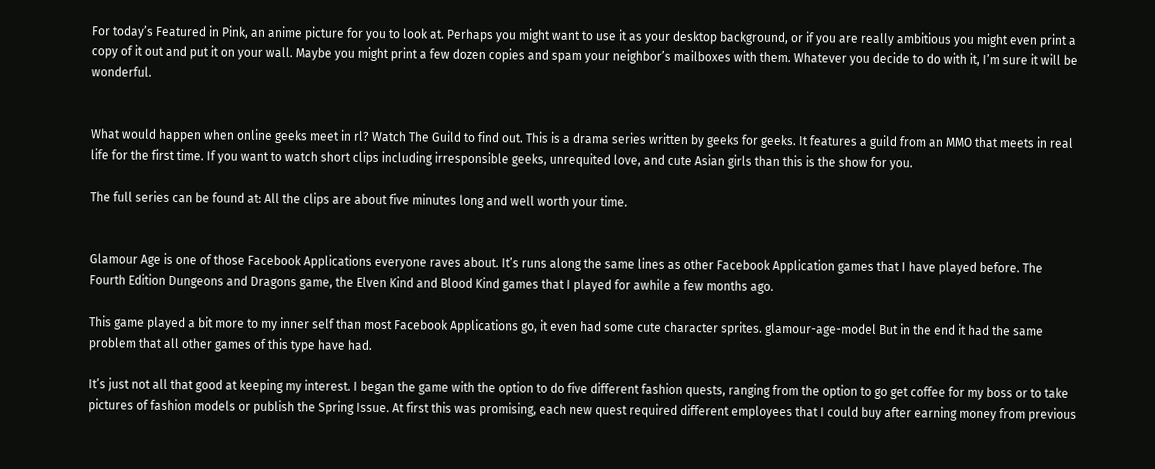For today’s Featured in Pink, an anime picture for you to look at. Perhaps you might want to use it as your desktop background, or if you are really ambitious you might even print a copy of it out and put it on your wall. Maybe you might print a few dozen copies and spam your neighbor’s mailboxes with them. Whatever you decide to do with it, I’m sure it will be wonderful.


What would happen when online geeks meet in rl? Watch The Guild to find out. This is a drama series written by geeks for geeks. It features a guild from an MMO that meets in real life for the first time. If you want to watch short clips including irresponsible geeks, unrequited love, and cute Asian girls than this is the show for you.

The full series can be found at: All the clips are about five minutes long and well worth your time.


Glamour Age is one of those Facebook Applications everyone raves about. It’s runs along the same lines as other Facebook Application games that I have played before. The Fourth Edition Dungeons and Dragons game, the Elven Kind and Blood Kind games that I played for awhile a few months ago.

This game played a bit more to my inner self than most Facebook Applications go, it even had some cute character sprites. glamour-age-model But in the end it had the same problem that all other games of this type have had.

It’s just not all that good at keeping my interest. I began the game with the option to do five different fashion quests, ranging from the option to go get coffee for my boss or to take pictures of fashion models or publish the Spring Issue. At first this was promising, each new quest required different employees that I could buy after earning money from previous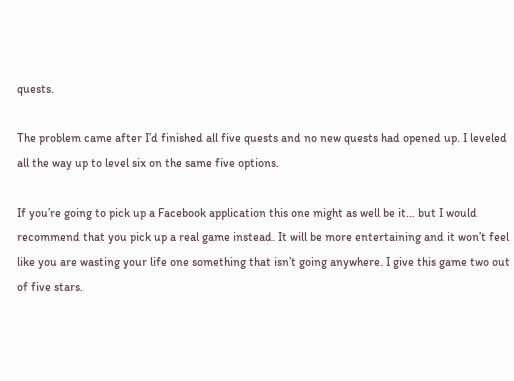quests.

The problem came after I’d finished all five quests and no new quests had opened up. I leveled all the way up to level six on the same five options.

If you’re going to pick up a Facebook application this one might as well be it… but I would recommend that you pick up a real game instead. It will be more entertaining and it won’t feel like you are wasting your life one something that isn’t going anywhere. I give this game two out of five stars.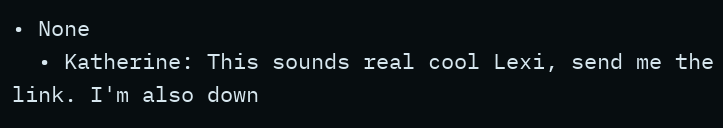• None
  • Katherine: This sounds real cool Lexi, send me the link. I'm also down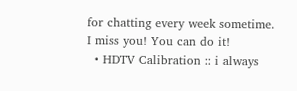for chatting every week sometime. I miss you! You can do it!
  • HDTV Calibration :: i always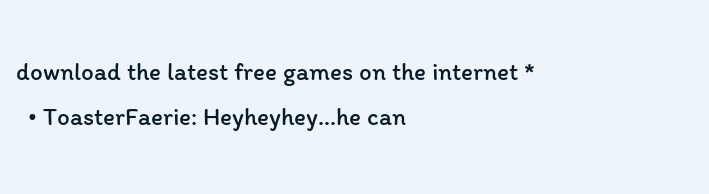download the latest free games on the internet *
  • ToasterFaerie: Heyheyhey...he can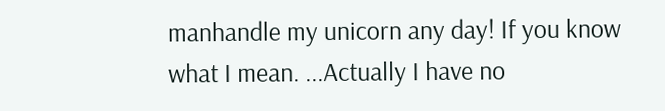manhandle my unicorn any day! If you know what I mean. ...Actually I have no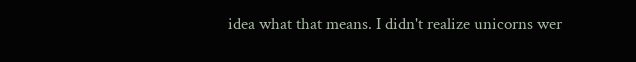idea what that means. I didn't realize unicorns wer